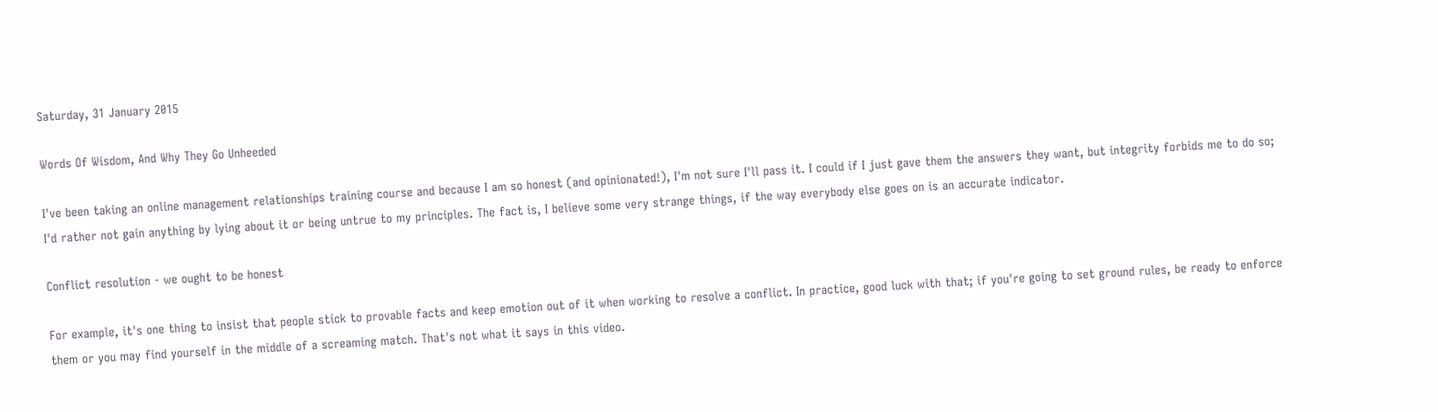Saturday, 31 January 2015

Words Of Wisdom, And Why They Go Unheeded

I've been taking an online management relationships training course and because I am so honest (and opinionated!), I'm not sure I'll pass it. I could if I just gave them the answers they want, but integrity forbids me to do so; I'd rather not gain anything by lying about it or being untrue to my principles. The fact is, I believe some very strange things, if the way everybody else goes on is an accurate indicator.

Conflict resolution - we ought to be honest

For example, it's one thing to insist that people stick to provable facts and keep emotion out of it when working to resolve a conflict. In practice, good luck with that; if you're going to set ground rules, be ready to enforce them or you may find yourself in the middle of a screaming match. That's not what it says in this video.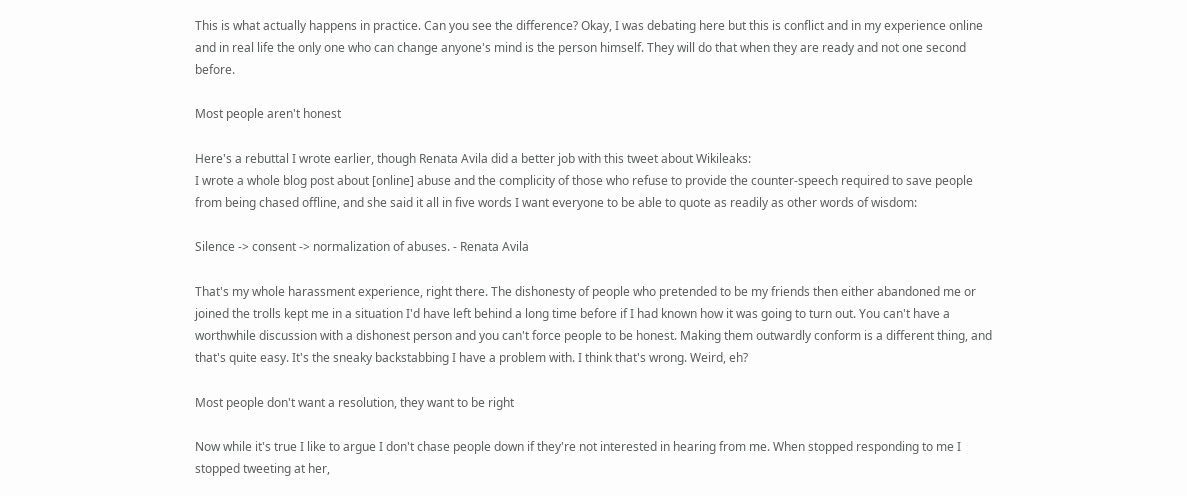This is what actually happens in practice. Can you see the difference? Okay, I was debating here but this is conflict and in my experience online and in real life the only one who can change anyone's mind is the person himself. They will do that when they are ready and not one second before.

Most people aren't honest

Here's a rebuttal I wrote earlier, though Renata Avila did a better job with this tweet about Wikileaks:
I wrote a whole blog post about [online] abuse and the complicity of those who refuse to provide the counter-speech required to save people from being chased offline, and she said it all in five words I want everyone to be able to quote as readily as other words of wisdom:

Silence -> consent -> normalization of abuses. - Renata Avila

That's my whole harassment experience, right there. The dishonesty of people who pretended to be my friends then either abandoned me or joined the trolls kept me in a situation I'd have left behind a long time before if I had known how it was going to turn out. You can't have a worthwhile discussion with a dishonest person and you can't force people to be honest. Making them outwardly conform is a different thing, and that's quite easy. It's the sneaky backstabbing I have a problem with. I think that's wrong. Weird, eh?

Most people don't want a resolution, they want to be right

Now while it's true I like to argue I don't chase people down if they're not interested in hearing from me. When stopped responding to me I stopped tweeting at her,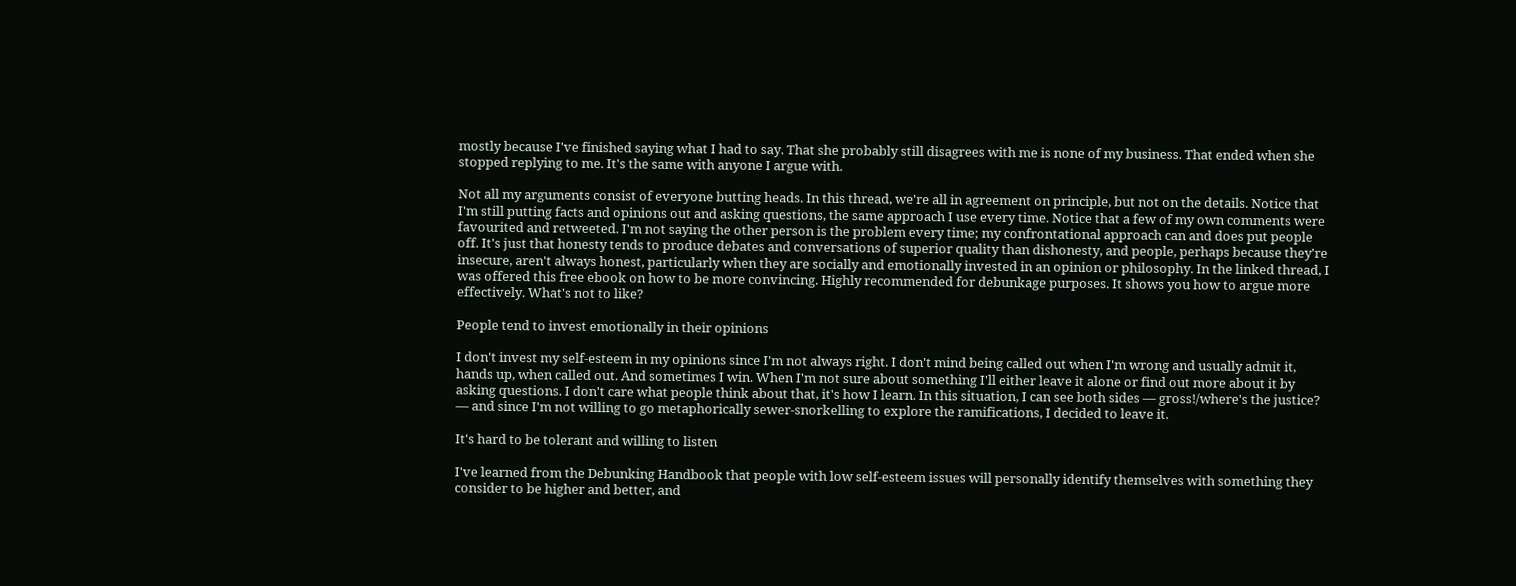mostly because I've finished saying what I had to say. That she probably still disagrees with me is none of my business. That ended when she stopped replying to me. It's the same with anyone I argue with.

Not all my arguments consist of everyone butting heads. In this thread, we're all in agreement on principle, but not on the details. Notice that I'm still putting facts and opinions out and asking questions, the same approach I use every time. Notice that a few of my own comments were favourited and retweeted. I'm not saying the other person is the problem every time; my confrontational approach can and does put people off. It's just that honesty tends to produce debates and conversations of superior quality than dishonesty, and people, perhaps because they're insecure, aren't always honest, particularly when they are socially and emotionally invested in an opinion or philosophy. In the linked thread, I was offered this free ebook on how to be more convincing. Highly recommended for debunkage purposes. It shows you how to argue more effectively. What's not to like?

People tend to invest emotionally in their opinions

I don't invest my self-esteem in my opinions since I'm not always right. I don't mind being called out when I'm wrong and usually admit it, hands up, when called out. And sometimes I win. When I'm not sure about something I'll either leave it alone or find out more about it by asking questions. I don't care what people think about that, it's how I learn. In this situation, I can see both sides — gross!/where's the justice? — and since I'm not willing to go metaphorically sewer-snorkelling to explore the ramifications, I decided to leave it.

It's hard to be tolerant and willing to listen

I've learned from the Debunking Handbook that people with low self-esteem issues will personally identify themselves with something they consider to be higher and better, and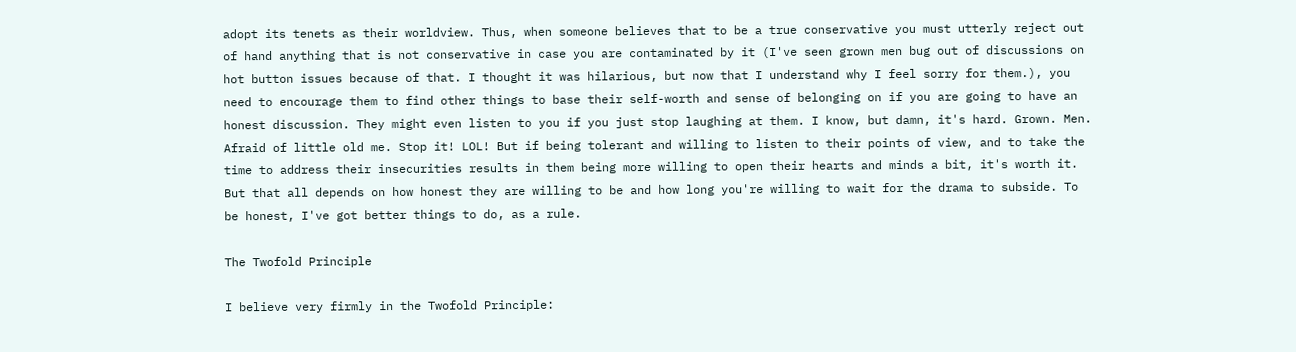adopt its tenets as their worldview. Thus, when someone believes that to be a true conservative you must utterly reject out of hand anything that is not conservative in case you are contaminated by it (I've seen grown men bug out of discussions on hot button issues because of that. I thought it was hilarious, but now that I understand why I feel sorry for them.), you need to encourage them to find other things to base their self-worth and sense of belonging on if you are going to have an honest discussion. They might even listen to you if you just stop laughing at them. I know, but damn, it's hard. Grown. Men. Afraid of little old me. Stop it! LOL! But if being tolerant and willing to listen to their points of view, and to take the time to address their insecurities results in them being more willing to open their hearts and minds a bit, it's worth it. But that all depends on how honest they are willing to be and how long you're willing to wait for the drama to subside. To be honest, I've got better things to do, as a rule.

The Twofold Principle

I believe very firmly in the Twofold Principle: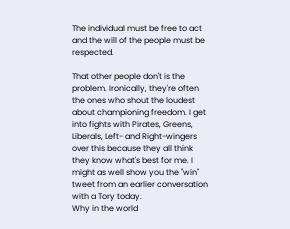The individual must be free to act and the will of the people must be respected.

That other people don't is the problem. Ironically, they're often the ones who shout the loudest about championing freedom. I get into fights with Pirates, Greens, Liberals, Left- and Right-wingers over this because they all think they know what's best for me. I might as well show you the "win" tweet from an earlier conversation with a Tory today.
Why in the world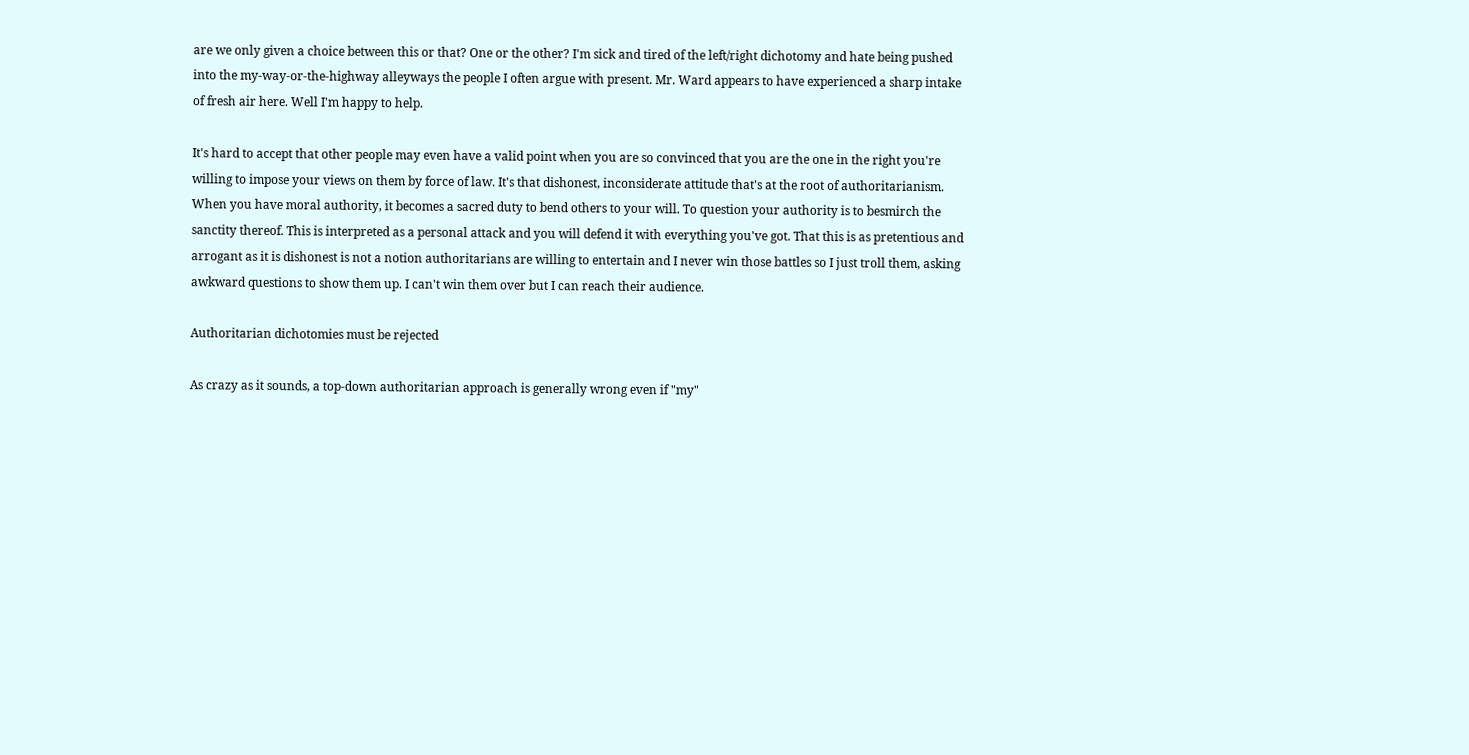are we only given a choice between this or that? One or the other? I'm sick and tired of the left/right dichotomy and hate being pushed into the my-way-or-the-highway alleyways the people I often argue with present. Mr. Ward appears to have experienced a sharp intake of fresh air here. Well I'm happy to help.

It's hard to accept that other people may even have a valid point when you are so convinced that you are the one in the right you're willing to impose your views on them by force of law. It's that dishonest, inconsiderate attitude that's at the root of authoritarianism. When you have moral authority, it becomes a sacred duty to bend others to your will. To question your authority is to besmirch the sanctity thereof. This is interpreted as a personal attack and you will defend it with everything you've got. That this is as pretentious and arrogant as it is dishonest is not a notion authoritarians are willing to entertain and I never win those battles so I just troll them, asking awkward questions to show them up. I can't win them over but I can reach their audience.

Authoritarian dichotomies must be rejected

As crazy as it sounds, a top-down authoritarian approach is generally wrong even if "my"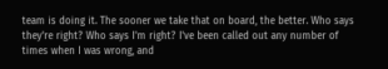team is doing it. The sooner we take that on board, the better. Who says they're right? Who says I'm right? I've been called out any number of times when I was wrong, and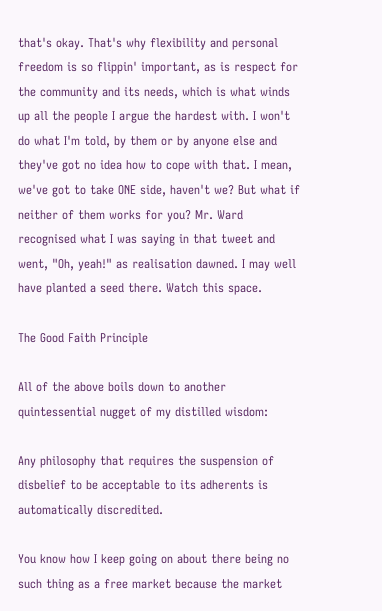that's okay. That's why flexibility and personal freedom is so flippin' important, as is respect for the community and its needs, which is what winds up all the people I argue the hardest with. I won't do what I'm told, by them or by anyone else and they've got no idea how to cope with that. I mean, we've got to take ONE side, haven't we? But what if neither of them works for you? Mr. Ward recognised what I was saying in that tweet and went, "Oh, yeah!" as realisation dawned. I may well have planted a seed there. Watch this space.

The Good Faith Principle

All of the above boils down to another quintessential nugget of my distilled wisdom:

Any philosophy that requires the suspension of disbelief to be acceptable to its adherents is automatically discredited.

You know how I keep going on about there being no such thing as a free market because the market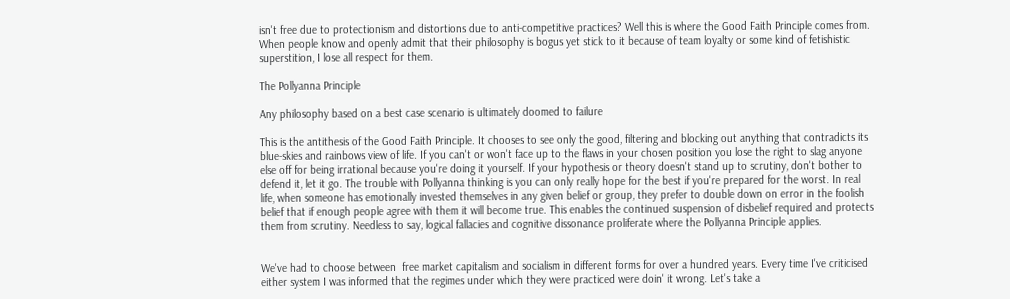isn't free due to protectionism and distortions due to anti-competitive practices? Well this is where the Good Faith Principle comes from. When people know and openly admit that their philosophy is bogus yet stick to it because of team loyalty or some kind of fetishistic superstition, I lose all respect for them.

The Pollyanna Principle

Any philosophy based on a best case scenario is ultimately doomed to failure

This is the antithesis of the Good Faith Principle. It chooses to see only the good, filtering and blocking out anything that contradicts its blue-skies and rainbows view of life. If you can't or won't face up to the flaws in your chosen position you lose the right to slag anyone else off for being irrational because you're doing it yourself. If your hypothesis or theory doesn't stand up to scrutiny, don't bother to defend it, let it go. The trouble with Pollyanna thinking is you can only really hope for the best if you're prepared for the worst. In real life, when someone has emotionally invested themselves in any given belief or group, they prefer to double down on error in the foolish belief that if enough people agree with them it will become true. This enables the continued suspension of disbelief required and protects them from scrutiny. Needless to say, logical fallacies and cognitive dissonance proliferate where the Pollyanna Principle applies.


We've had to choose between  free market capitalism and socialism in different forms for over a hundred years. Every time I've criticised either system I was informed that the regimes under which they were practiced were doin' it wrong. Let's take a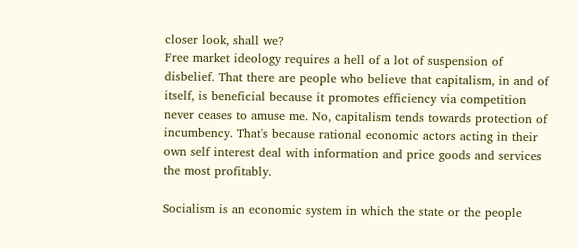closer look, shall we?
Free market ideology requires a hell of a lot of suspension of disbelief. That there are people who believe that capitalism, in and of itself, is beneficial because it promotes efficiency via competition never ceases to amuse me. No, capitalism tends towards protection of incumbency. That's because rational economic actors acting in their own self interest deal with information and price goods and services the most profitably.

Socialism is an economic system in which the state or the people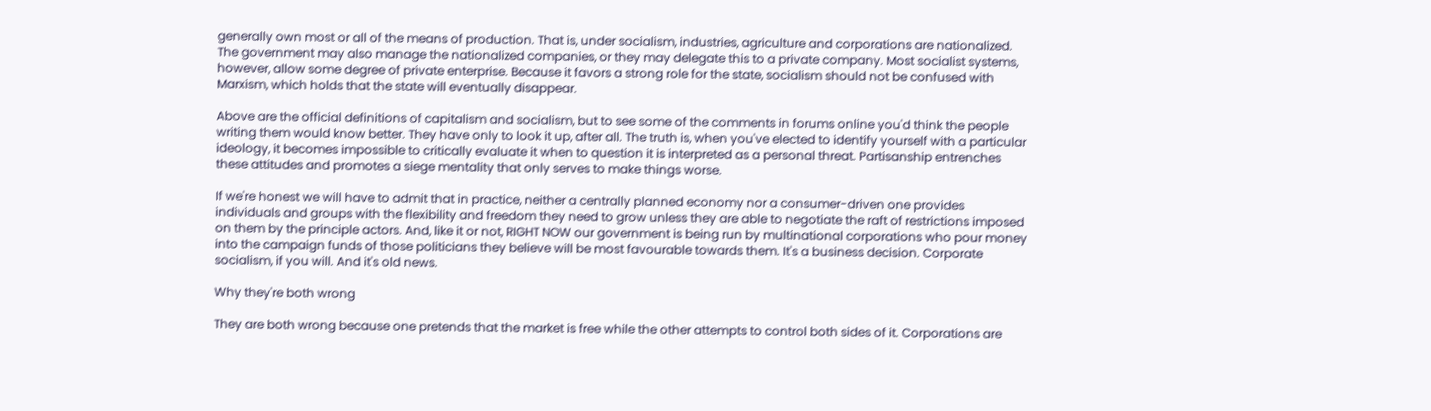generally own most or all of the means of production. That is, under socialism, industries, agriculture and corporations are nationalized. The government may also manage the nationalized companies, or they may delegate this to a private company. Most socialist systems, however, allow some degree of private enterprise. Because it favors a strong role for the state, socialism should not be confused with Marxism, which holds that the state will eventually disappear.

Above are the official definitions of capitalism and socialism, but to see some of the comments in forums online you'd think the people writing them would know better. They have only to look it up, after all. The truth is, when you've elected to identify yourself with a particular ideology, it becomes impossible to critically evaluate it when to question it is interpreted as a personal threat. Partisanship entrenches these attitudes and promotes a siege mentality that only serves to make things worse.

If we're honest we will have to admit that in practice, neither a centrally planned economy nor a consumer-driven one provides individuals and groups with the flexibility and freedom they need to grow unless they are able to negotiate the raft of restrictions imposed on them by the principle actors. And, like it or not, RIGHT NOW our government is being run by multinational corporations who pour money into the campaign funds of those politicians they believe will be most favourable towards them. It's a business decision. Corporate socialism, if you will. And it's old news.

Why they're both wrong

They are both wrong because one pretends that the market is free while the other attempts to control both sides of it. Corporations are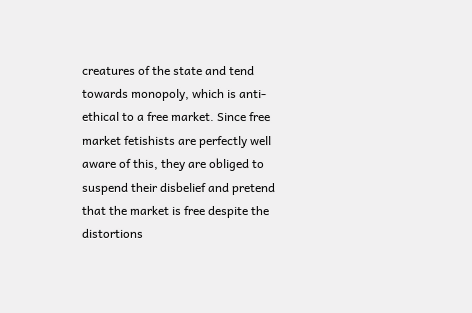creatures of the state and tend towards monopoly, which is anti-ethical to a free market. Since free market fetishists are perfectly well aware of this, they are obliged to suspend their disbelief and pretend that the market is free despite the distortions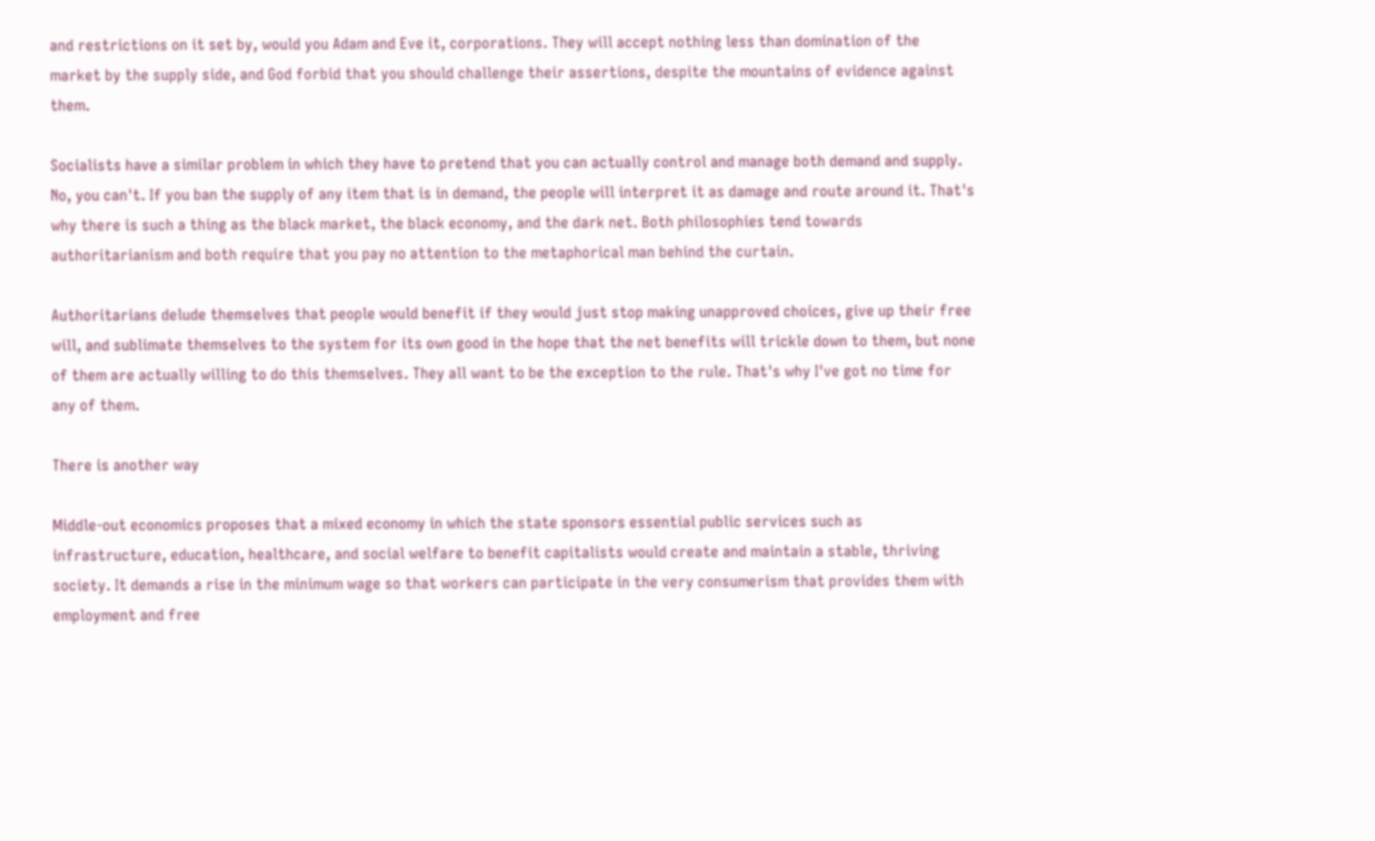and restrictions on it set by, would you Adam and Eve it, corporations. They will accept nothing less than domination of the market by the supply side, and God forbid that you should challenge their assertions, despite the mountains of evidence against them.

Socialists have a similar problem in which they have to pretend that you can actually control and manage both demand and supply. No, you can't. If you ban the supply of any item that is in demand, the people will interpret it as damage and route around it. That's why there is such a thing as the black market, the black economy, and the dark net. Both philosophies tend towards authoritarianism and both require that you pay no attention to the metaphorical man behind the curtain.

Authoritarians delude themselves that people would benefit if they would just stop making unapproved choices, give up their free will, and sublimate themselves to the system for its own good in the hope that the net benefits will trickle down to them, but none of them are actually willing to do this themselves. They all want to be the exception to the rule. That's why I've got no time for any of them.

There is another way

Middle-out economics proposes that a mixed economy in which the state sponsors essential public services such as infrastructure, education, healthcare, and social welfare to benefit capitalists would create and maintain a stable, thriving society. It demands a rise in the minimum wage so that workers can participate in the very consumerism that provides them with employment and free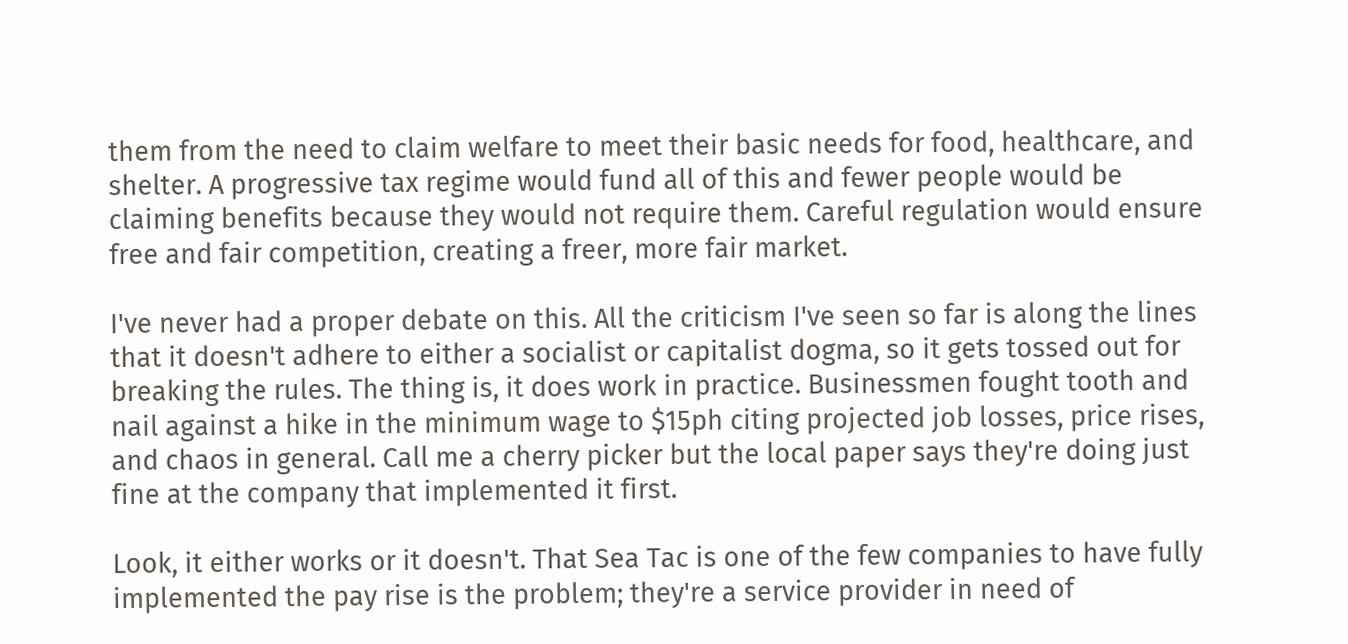them from the need to claim welfare to meet their basic needs for food, healthcare, and shelter. A progressive tax regime would fund all of this and fewer people would be claiming benefits because they would not require them. Careful regulation would ensure free and fair competition, creating a freer, more fair market.

I've never had a proper debate on this. All the criticism I've seen so far is along the lines that it doesn't adhere to either a socialist or capitalist dogma, so it gets tossed out for breaking the rules. The thing is, it does work in practice. Businessmen fought tooth and nail against a hike in the minimum wage to $15ph citing projected job losses, price rises, and chaos in general. Call me a cherry picker but the local paper says they're doing just fine at the company that implemented it first.

Look, it either works or it doesn't. That Sea Tac is one of the few companies to have fully implemented the pay rise is the problem; they're a service provider in need of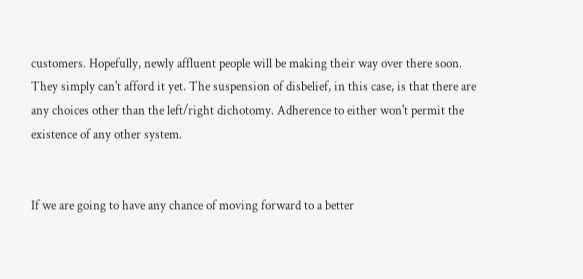customers. Hopefully, newly affluent people will be making their way over there soon. They simply can't afford it yet. The suspension of disbelief, in this case, is that there are any choices other than the left/right dichotomy. Adherence to either won't permit the existence of any other system.


If we are going to have any chance of moving forward to a better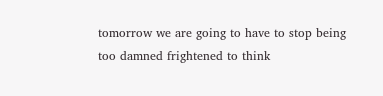tomorrow we are going to have to stop being too damned frightened to think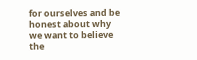for ourselves and be honest about why we want to believe the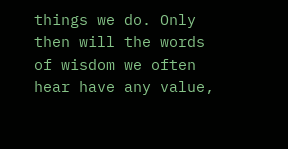things we do. Only then will the words of wisdom we often hear have any value,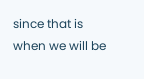since that is when we will be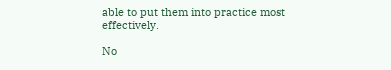able to put them into practice most effectively.

No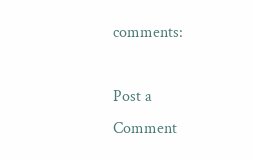comments:

Post a Comment